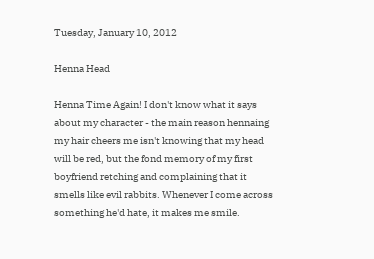Tuesday, January 10, 2012

Henna Head

Henna Time Again! I don't know what it says about my character - the main reason hennaing my hair cheers me isn't knowing that my head will be red, but the fond memory of my first boyfriend retching and complaining that it smells like evil rabbits. Whenever I come across something he'd hate, it makes me smile.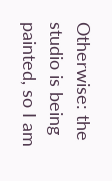Otherwise: the studio is being painted, so I am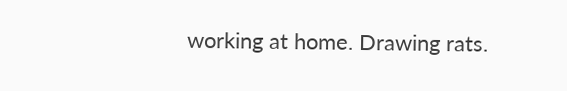working at home. Drawing rats.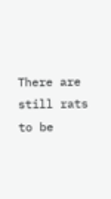There are still rats to be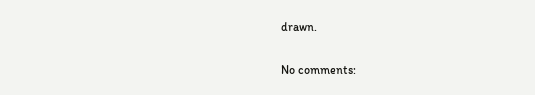drawn.

No comments: